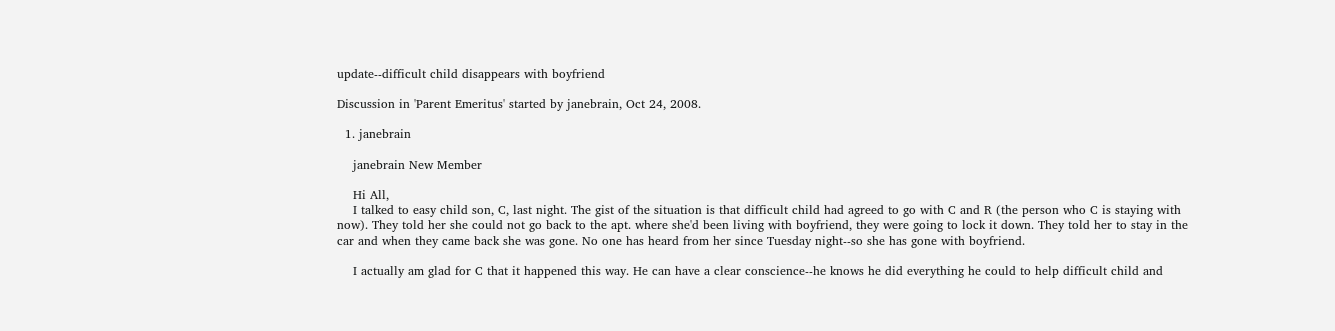update--difficult child disappears with boyfriend

Discussion in 'Parent Emeritus' started by janebrain, Oct 24, 2008.

  1. janebrain

    janebrain New Member

    Hi All,
    I talked to easy child son, C, last night. The gist of the situation is that difficult child had agreed to go with C and R (the person who C is staying with now). They told her she could not go back to the apt. where she'd been living with boyfriend, they were going to lock it down. They told her to stay in the car and when they came back she was gone. No one has heard from her since Tuesday night--so she has gone with boyfriend.

    I actually am glad for C that it happened this way. He can have a clear conscience--he knows he did everything he could to help difficult child and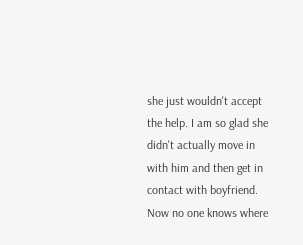she just wouldn't accept the help. I am so glad she didn't actually move in with him and then get in contact with boyfriend. Now no one knows where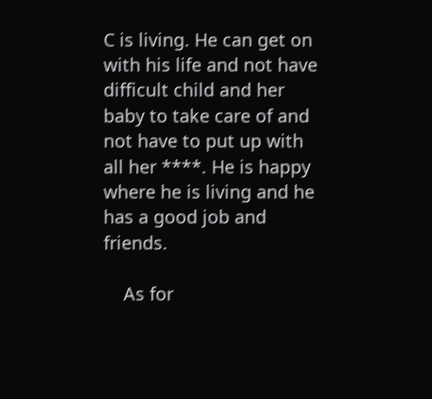C is living. He can get on with his life and not have difficult child and her baby to take care of and not have to put up with all her ****. He is happy where he is living and he has a good job and friends.

    As for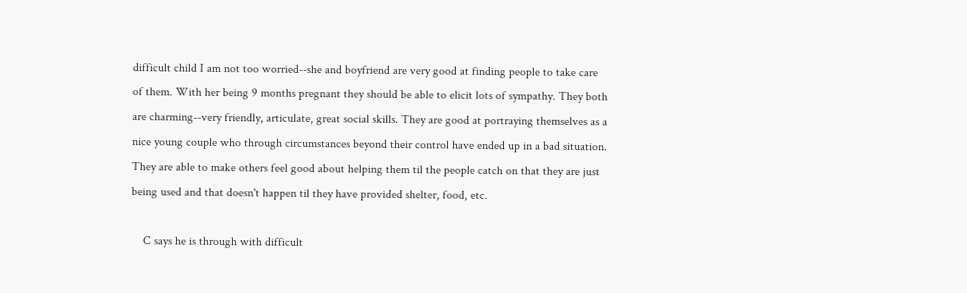difficult child I am not too worried--she and boyfriend are very good at finding people to take care of them. With her being 9 months pregnant they should be able to elicit lots of sympathy. They both are charming--very friendly, articulate, great social skills. They are good at portraying themselves as a nice young couple who through circumstances beyond their control have ended up in a bad situation. They are able to make others feel good about helping them til the people catch on that they are just being used and that doesn't happen til they have provided shelter, food, etc.

    C says he is through with difficult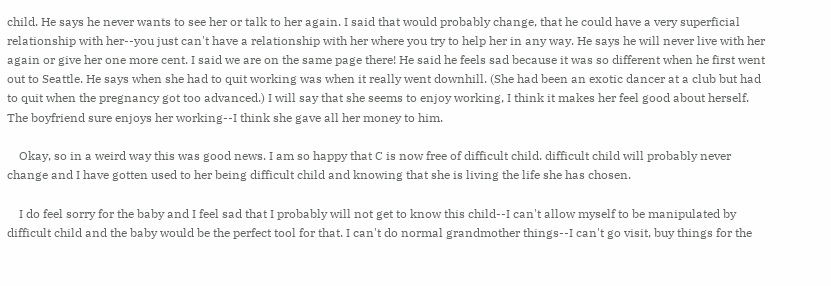child. He says he never wants to see her or talk to her again. I said that would probably change, that he could have a very superficial relationship with her--you just can't have a relationship with her where you try to help her in any way. He says he will never live with her again or give her one more cent. I said we are on the same page there! He said he feels sad because it was so different when he first went out to Seattle. He says when she had to quit working was when it really went downhill. (She had been an exotic dancer at a club but had to quit when the pregnancy got too advanced.) I will say that she seems to enjoy working, I think it makes her feel good about herself. The boyfriend sure enjoys her working--I think she gave all her money to him.

    Okay, so in a weird way this was good news. I am so happy that C is now free of difficult child. difficult child will probably never change and I have gotten used to her being difficult child and knowing that she is living the life she has chosen.

    I do feel sorry for the baby and I feel sad that I probably will not get to know this child--I can't allow myself to be manipulated by difficult child and the baby would be the perfect tool for that. I can't do normal grandmother things--I can't go visit, buy things for the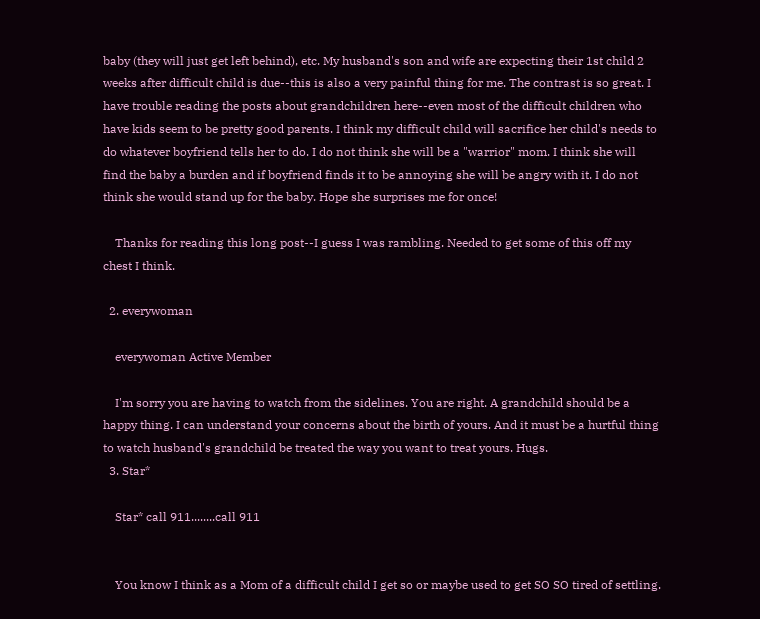baby (they will just get left behind), etc. My husband's son and wife are expecting their 1st child 2 weeks after difficult child is due--this is also a very painful thing for me. The contrast is so great. I have trouble reading the posts about grandchildren here--even most of the difficult children who have kids seem to be pretty good parents. I think my difficult child will sacrifice her child's needs to do whatever boyfriend tells her to do. I do not think she will be a "warrior" mom. I think she will find the baby a burden and if boyfriend finds it to be annoying she will be angry with it. I do not think she would stand up for the baby. Hope she surprises me for once!

    Thanks for reading this long post--I guess I was rambling. Needed to get some of this off my chest I think.

  2. everywoman

    everywoman Active Member

    I'm sorry you are having to watch from the sidelines. You are right. A grandchild should be a happy thing. I can understand your concerns about the birth of yours. And it must be a hurtful thing to watch husband's grandchild be treated the way you want to treat yours. Hugs.
  3. Star*

    Star* call 911........call 911


    You know I think as a Mom of a difficult child I get so or maybe used to get SO SO tired of settling.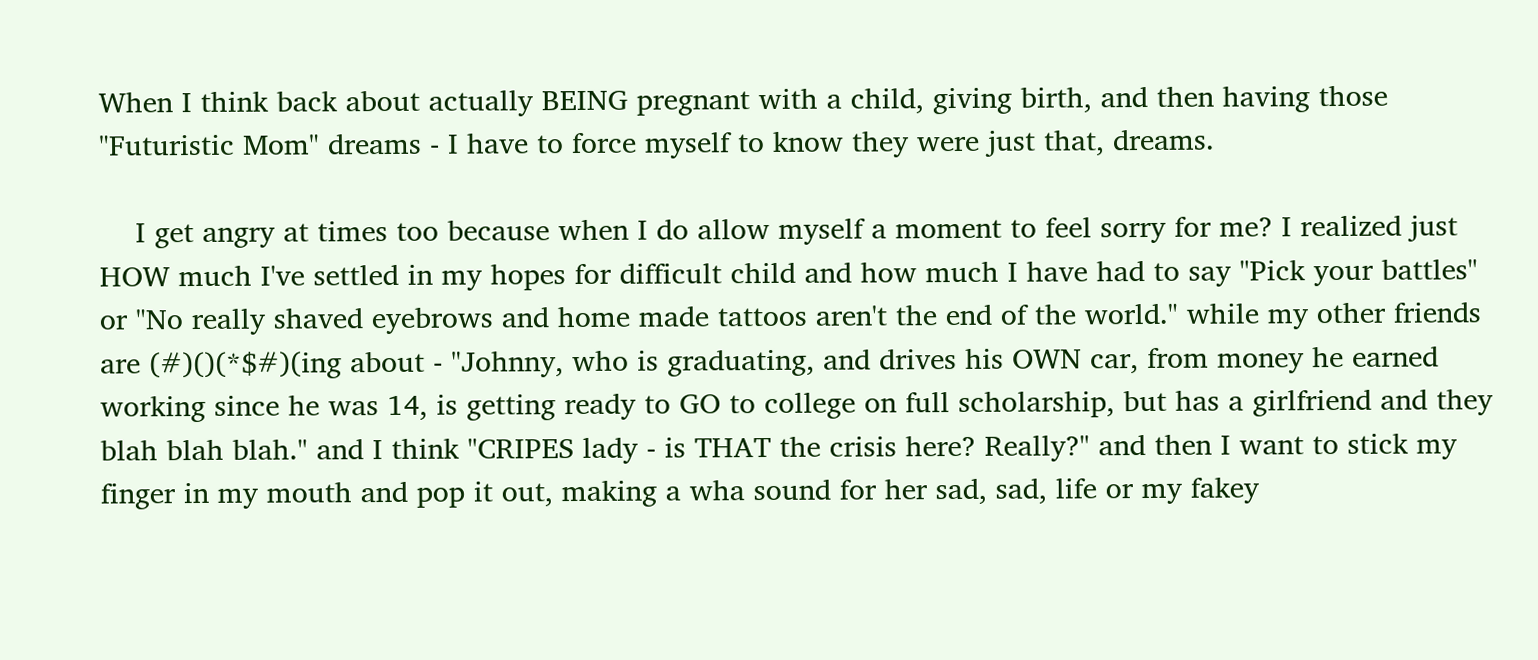When I think back about actually BEING pregnant with a child, giving birth, and then having those "Futuristic Mom" dreams - I have to force myself to know they were just that, dreams.

    I get angry at times too because when I do allow myself a moment to feel sorry for me? I realized just HOW much I've settled in my hopes for difficult child and how much I have had to say "Pick your battles" or "No really shaved eyebrows and home made tattoos aren't the end of the world." while my other friends are (#)()(*$#)(ing about - "Johnny, who is graduating, and drives his OWN car, from money he earned working since he was 14, is getting ready to GO to college on full scholarship, but has a girlfriend and they blah blah blah." and I think "CRIPES lady - is THAT the crisis here? Really?" and then I want to stick my finger in my mouth and pop it out, making a wha sound for her sad, sad, life or my fakey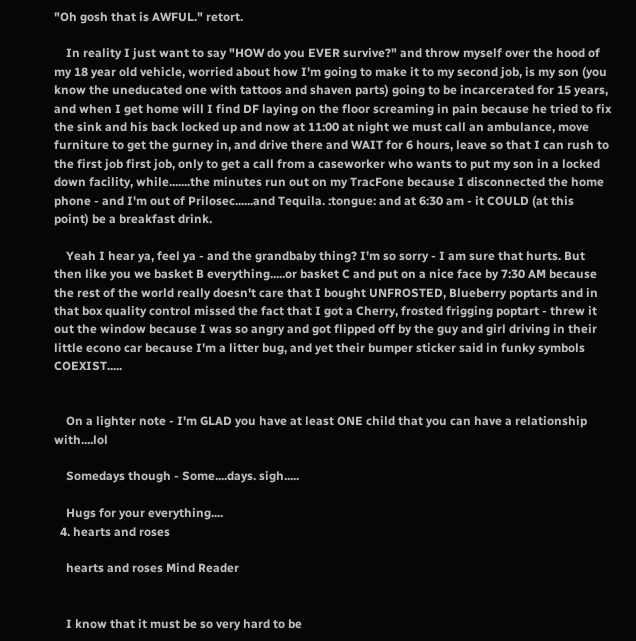"Oh gosh that is AWFUL." retort.

    In reality I just want to say "HOW do you EVER survive?" and throw myself over the hood of my 18 year old vehicle, worried about how I'm going to make it to my second job, is my son (you know the uneducated one with tattoos and shaven parts) going to be incarcerated for 15 years, and when I get home will I find DF laying on the floor screaming in pain because he tried to fix the sink and his back locked up and now at 11:00 at night we must call an ambulance, move furniture to get the gurney in, and drive there and WAIT for 6 hours, leave so that I can rush to the first job first job, only to get a call from a caseworker who wants to put my son in a locked down facility, while.......the minutes run out on my TracFone because I disconnected the home phone - and I'm out of Prilosec......and Tequila. :tongue: and at 6:30 am - it COULD (at this point) be a breakfast drink.

    Yeah I hear ya, feel ya - and the grandbaby thing? I'm so sorry - I am sure that hurts. But then like you we basket B everything.....or basket C and put on a nice face by 7:30 AM because the rest of the world really doesn't care that I bought UNFROSTED, Blueberry poptarts and in that box quality control missed the fact that I got a Cherry, frosted frigging poptart - threw it out the window because I was so angry and got flipped off by the guy and girl driving in their little econo car because I'm a litter bug, and yet their bumper sticker said in funky symbols COEXIST.....


    On a lighter note - I'm GLAD you have at least ONE child that you can have a relationship with....lol

    Somedays though - Some....days. sigh.....

    Hugs for your everything....
  4. hearts and roses

    hearts and roses Mind Reader


    I know that it must be so very hard to be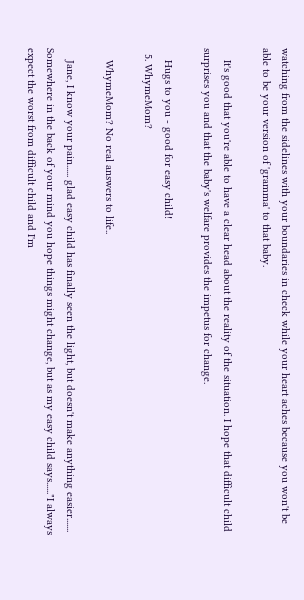watching from the sidelines with your boundaries in check while your heart aches because you won't be able to be your version of 'gramma' to that baby.

    It's good that you're able to have a clear head about the reality of the situation. I hope that difficult child surprises you and that the baby's welfare provides the impetus for change.

    Hugs to you - good for easy child!
  5. WhymeMom?

    WhymeMom? No real answers to life..

    Jane, I know your pain...... glad easy child has finally seen the light, but doesn't make anything easier....... Somewhere in the back of your mind you hope things might change, but as my easy child says......"I always expect the worst from difficult child and I'm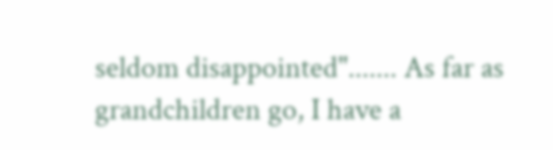seldom disappointed"....... As far as grandchildren go, I have a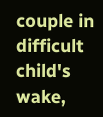couple in difficult child's wake,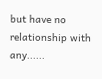but have no relationship with any......